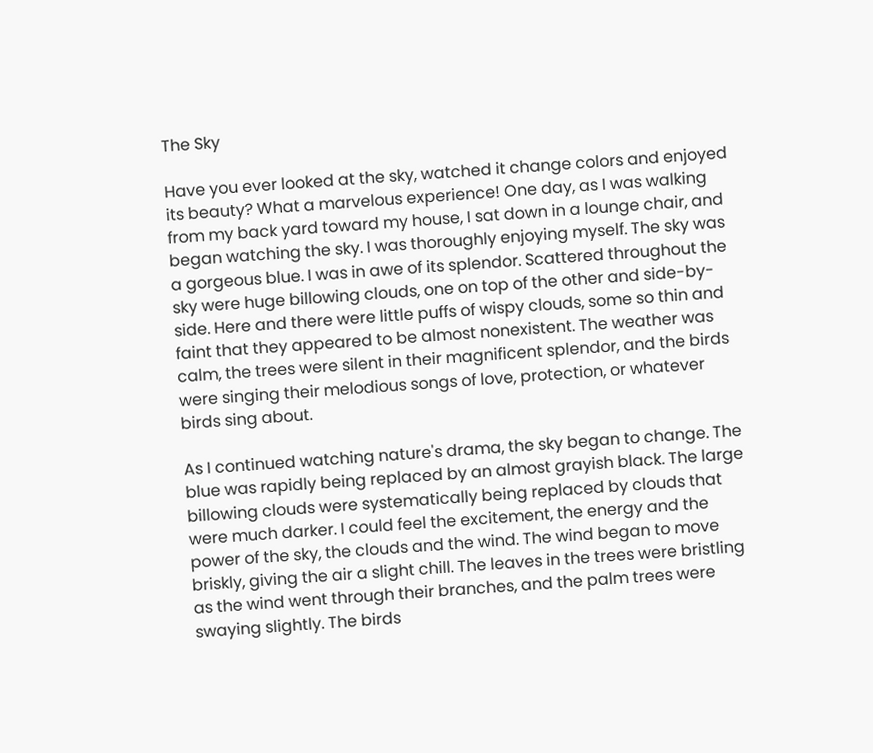The Sky

Have you ever looked at the sky, watched it change colors and enjoyed its beauty? What a marvelous experience! One day, as I was walking from my back yard toward my house, I sat down in a lounge chair, and began watching the sky. I was thoroughly enjoying myself. The sky was a gorgeous blue. I was in awe of its splendor. Scattered throughout the sky were huge billowing clouds, one on top of the other and side-by-side. Here and there were little puffs of wispy clouds, some so thin and faint that they appeared to be almost nonexistent. The weather was calm, the trees were silent in their magnificent splendor, and the birds were singing their melodious songs of love, protection, or whatever birds sing about.

As I continued watching nature's drama, the sky began to change. The blue was rapidly being replaced by an almost grayish black. The large billowing clouds were systematically being replaced by clouds that were much darker. I could feel the excitement, the energy and the power of the sky, the clouds and the wind. The wind began to move briskly, giving the air a slight chill. The leaves in the trees were bristling as the wind went through their branches, and the palm trees were swaying slightly. The birds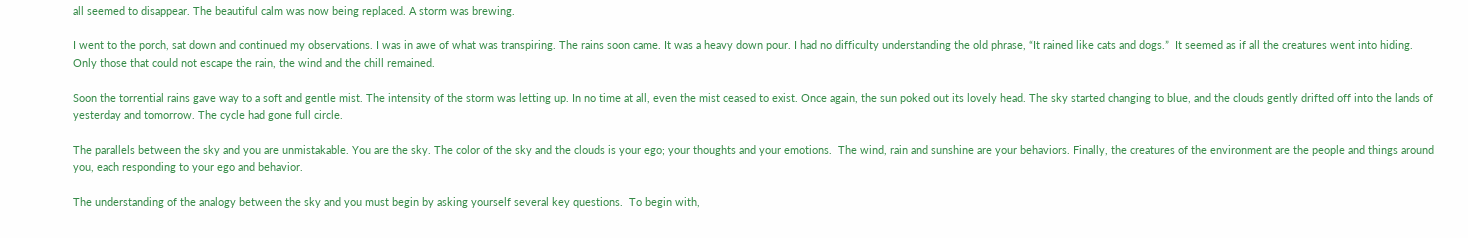all seemed to disappear. The beautiful calm was now being replaced. A storm was brewing.

I went to the porch, sat down and continued my observations. I was in awe of what was transpiring. The rains soon came. It was a heavy down pour. I had no difficulty understanding the old phrase, “It rained like cats and dogs.”  It seemed as if all the creatures went into hiding. Only those that could not escape the rain, the wind and the chill remained.

Soon the torrential rains gave way to a soft and gentle mist. The intensity of the storm was letting up. In no time at all, even the mist ceased to exist. Once again, the sun poked out its lovely head. The sky started changing to blue, and the clouds gently drifted off into the lands of yesterday and tomorrow. The cycle had gone full circle.

The parallels between the sky and you are unmistakable. You are the sky. The color of the sky and the clouds is your ego; your thoughts and your emotions.  The wind, rain and sunshine are your behaviors. Finally, the creatures of the environment are the people and things around you, each responding to your ego and behavior.

The understanding of the analogy between the sky and you must begin by asking yourself several key questions.  To begin with,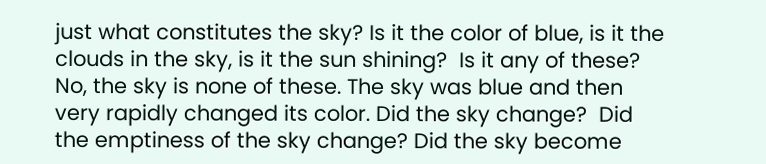just what constitutes the sky? Is it the color of blue, is it the clouds in the sky, is it the sun shining?  Is it any of these? No, the sky is none of these. The sky was blue and then very rapidly changed its color. Did the sky change?  Did the emptiness of the sky change? Did the sky become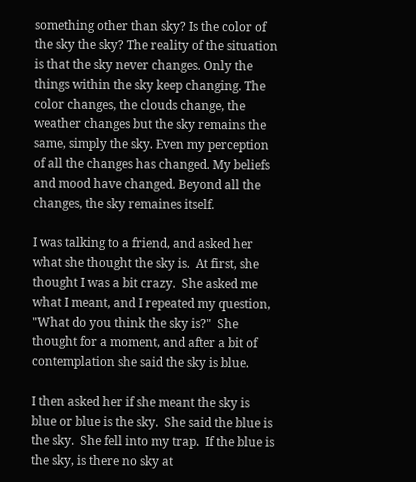something other than sky? Is the color of the sky the sky? The reality of the situation is that the sky never changes. Only the things within the sky keep changing. The color changes, the clouds change, the weather changes but the sky remains the same, simply the sky. Even my perception of all the changes has changed. My beliefs and mood have changed. Beyond all the changes, the sky remaines itself.

I was talking to a friend, and asked her what she thought the sky is.  At first, she thought I was a bit crazy.  She asked me what I meant, and I repeated my question, "What do you think the sky is?"  She thought for a moment, and after a bit of contemplation she said the sky is blue.

I then asked her if she meant the sky is blue or blue is the sky.  She said the blue is the sky.  She fell into my trap.  If the blue is the sky, is there no sky at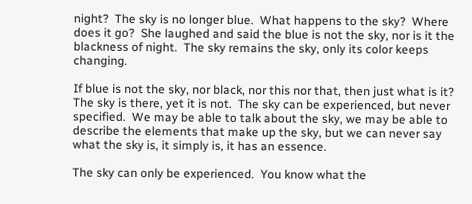night?  The sky is no longer blue.  What happens to the sky?  Where does it go?  She laughed and said the blue is not the sky, nor is it the blackness of night.  The sky remains the sky, only its color keeps changing.

If blue is not the sky, nor black, nor this nor that, then just what is it?  The sky is there, yet it is not.  The sky can be experienced, but never specified.  We may be able to talk about the sky, we may be able to describe the elements that make up the sky, but we can never say what the sky is, it simply is, it has an essence.

The sky can only be experienced.  You know what the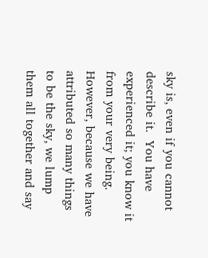sky is, even if you cannot describe it.  You have experienced it; you know it from your very being.  However, because we have attributed so many things to be the sky, we lump them all together and say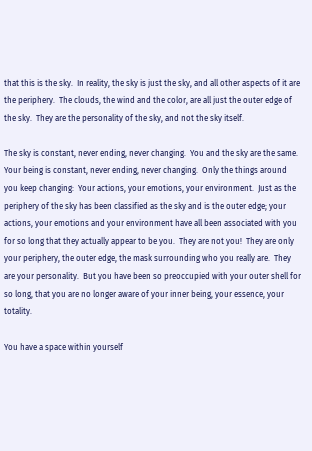that this is the sky.  In reality, the sky is just the sky, and all other aspects of it are the periphery.  The clouds, the wind and the color, are all just the outer edge of the sky.  They are the personality of the sky, and not the sky itself.

The sky is constant, never ending, never changing.  You and the sky are the same.  Your being is constant, never ending, never changing.  Only the things around you keep changing:  Your actions, your emotions, your environment.  Just as the periphery of the sky has been classified as the sky and is the outer edge; your actions, your emotions and your environment have all been associated with you for so long that they actually appear to be you.  They are not you!  They are only your periphery, the outer edge, the mask surrounding who you really are.  They are your personality.  But you have been so preoccupied with your outer shell for so long, that you are no longer aware of your inner being, your essence, your totality.

You have a space within yourself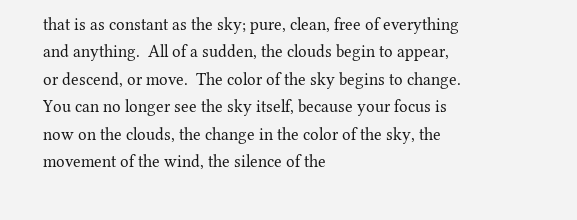that is as constant as the sky; pure, clean, free of everything and anything.  All of a sudden, the clouds begin to appear, or descend, or move.  The color of the sky begins to change.  You can no longer see the sky itself, because your focus is now on the clouds, the change in the color of the sky, the movement of the wind, the silence of the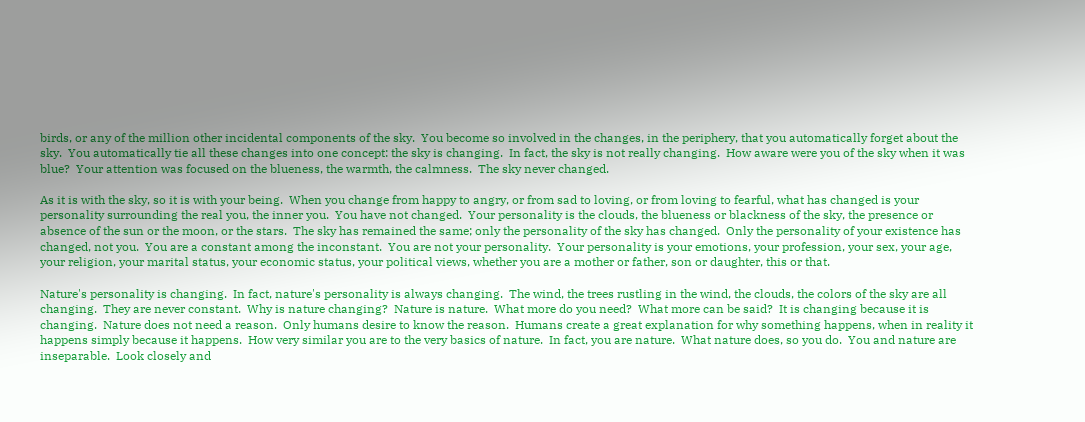birds, or any of the million other incidental components of the sky.  You become so involved in the changes, in the periphery, that you automatically forget about the sky.  You automatically tie all these changes into one concept: the sky is changing.  In fact, the sky is not really changing.  How aware were you of the sky when it was blue?  Your attention was focused on the blueness, the warmth, the calmness.  The sky never changed.

As it is with the sky, so it is with your being.  When you change from happy to angry, or from sad to loving, or from loving to fearful, what has changed is your personality surrounding the real you, the inner you.  You have not changed.  Your personality is the clouds, the blueness or blackness of the sky, the presence or absence of the sun or the moon, or the stars.  The sky has remained the same; only the personality of the sky has changed.  Only the personality of your existence has changed, not you.  You are a constant among the inconstant.  You are not your personality.  Your personality is your emotions, your profession, your sex, your age, your religion, your marital status, your economic status, your political views, whether you are a mother or father, son or daughter, this or that.

Nature's personality is changing.  In fact, nature's personality is always changing.  The wind, the trees rustling in the wind, the clouds, the colors of the sky are all changing.  They are never constant.  Why is nature changing?  Nature is nature.  What more do you need?  What more can be said?  It is changing because it is changing.  Nature does not need a reason.  Only humans desire to know the reason.  Humans create a great explanation for why something happens, when in reality it happens simply because it happens.  How very similar you are to the very basics of nature.  In fact, you are nature.  What nature does, so you do.  You and nature are inseparable.  Look closely and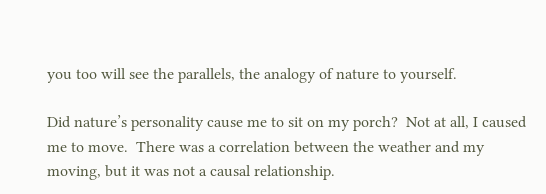you too will see the parallels, the analogy of nature to yourself.

Did nature’s personality cause me to sit on my porch?  Not at all, I caused me to move.  There was a correlation between the weather and my moving, but it was not a causal relationship.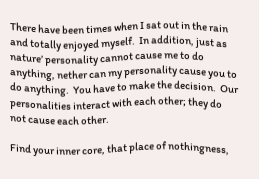There have been times when I sat out in the rain and totally enjoyed myself.  In addition, just as nature’ personality cannot cause me to do anything, nether can my personality cause you to do anything.  You have to make the decision.  Our personalities interact with each other; they do not cause each other.

Find your inner core, that place of nothingness,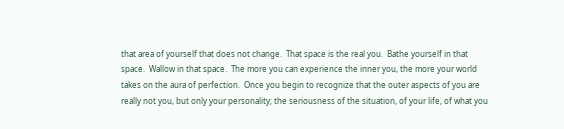that area of yourself that does not change.  That space is the real you.  Bathe yourself in that space.  Wallow in that space.  The more you can experience the inner you, the more your world takes on the aura of perfection.  Once you begin to recognize that the outer aspects of you are really not you, but only your personality; the seriousness of the situation, of your life, of what you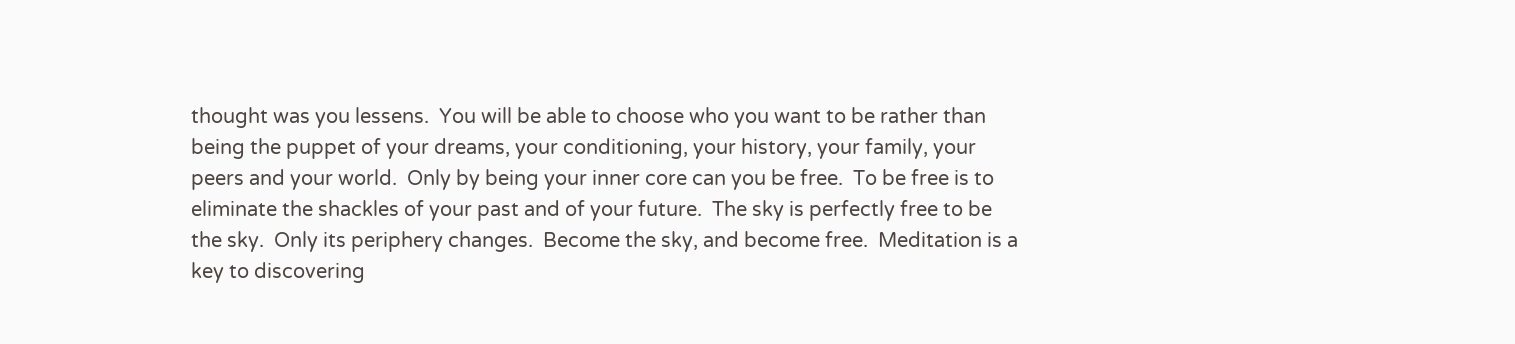thought was you lessens.  You will be able to choose who you want to be rather than being the puppet of your dreams, your conditioning, your history, your family, your peers and your world.  Only by being your inner core can you be free.  To be free is to eliminate the shackles of your past and of your future.  The sky is perfectly free to be the sky.  Only its periphery changes.  Become the sky, and become free.  Meditation is a key to discovering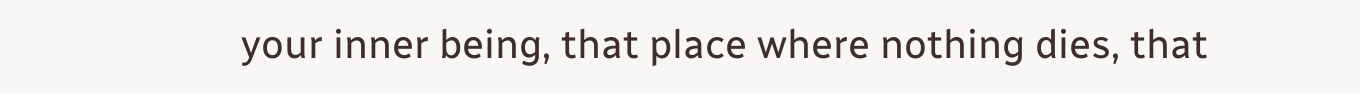your inner being, that place where nothing dies, that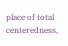place of total centeredness,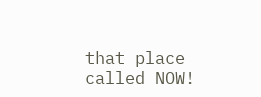that place called NOW!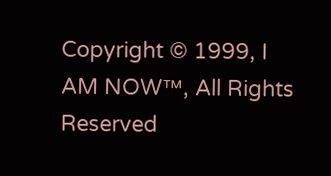Copyright © 1999, I AM NOW™, All Rights Reserved